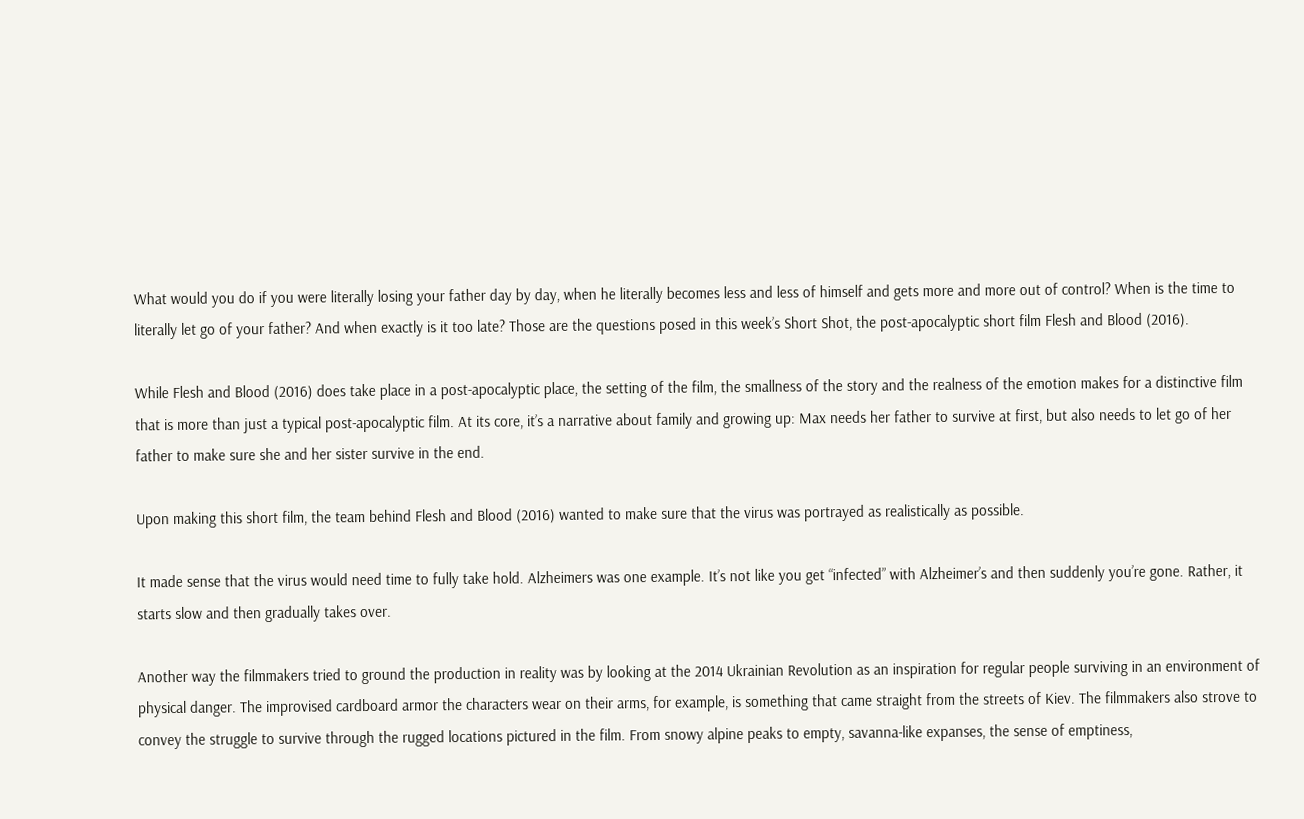What would you do if you were literally losing your father day by day, when he literally becomes less and less of himself and gets more and more out of control? When is the time to literally let go of your father? And when exactly is it too late? Those are the questions posed in this week’s Short Shot, the post-apocalyptic short film Flesh and Blood (2016).

While Flesh and Blood (2016) does take place in a post-apocalyptic place, the setting of the film, the smallness of the story and the realness of the emotion makes for a distinctive film that is more than just a typical post-apocalyptic film. At its core, it’s a narrative about family and growing up: Max needs her father to survive at first, but also needs to let go of her father to make sure she and her sister survive in the end.

Upon making this short film, the team behind Flesh and Blood (2016) wanted to make sure that the virus was portrayed as realistically as possible.

It made sense that the virus would need time to fully take hold. Alzheimers was one example. It’s not like you get “infected” with Alzheimer’s and then suddenly you’re gone. Rather, it starts slow and then gradually takes over.

Another way the filmmakers tried to ground the production in reality was by looking at the 2014 Ukrainian Revolution as an inspiration for regular people surviving in an environment of physical danger. The improvised cardboard armor the characters wear on their arms, for example, is something that came straight from the streets of Kiev. The filmmakers also strove to convey the struggle to survive through the rugged locations pictured in the film. From snowy alpine peaks to empty, savanna-like expanses, the sense of emptiness,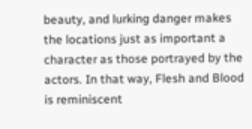beauty, and lurking danger makes the locations just as important a character as those portrayed by the actors. In that way, Flesh and Blood is reminiscent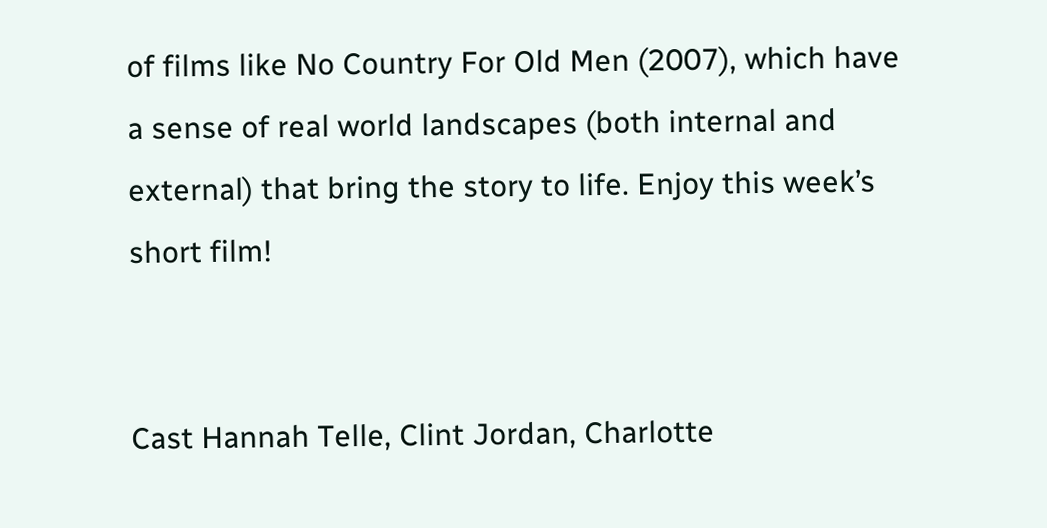of films like No Country For Old Men (2007), which have a sense of real world landscapes (both internal and external) that bring the story to life. Enjoy this week’s short film!


Cast Hannah Telle, Clint Jordan, Charlotte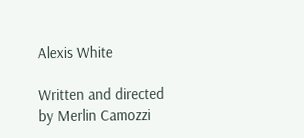Alexis White

Written and directed by Merlin Camozzi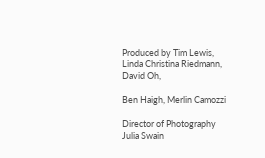Produced by Tim Lewis, Linda Christina Riedmann, David Oh,

Ben Haigh, Merlin Camozzi

Director of Photography Julia Swain